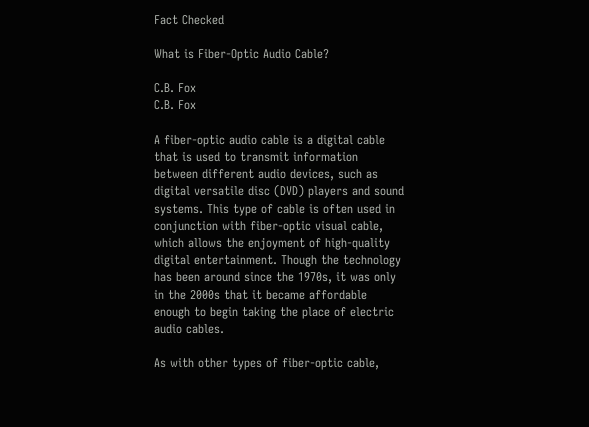Fact Checked

What is Fiber-Optic Audio Cable?

C.B. Fox
C.B. Fox

A fiber-optic audio cable is a digital cable that is used to transmit information between different audio devices, such as digital versatile disc (DVD) players and sound systems. This type of cable is often used in conjunction with fiber-optic visual cable, which allows the enjoyment of high-quality digital entertainment. Though the technology has been around since the 1970s, it was only in the 2000s that it became affordable enough to begin taking the place of electric audio cables.

As with other types of fiber-optic cable,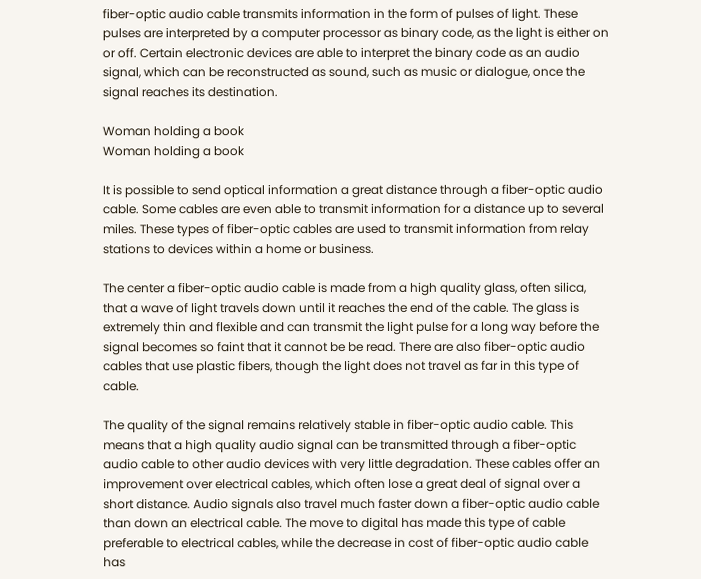fiber-optic audio cable transmits information in the form of pulses of light. These pulses are interpreted by a computer processor as binary code, as the light is either on or off. Certain electronic devices are able to interpret the binary code as an audio signal, which can be reconstructed as sound, such as music or dialogue, once the signal reaches its destination.

Woman holding a book
Woman holding a book

It is possible to send optical information a great distance through a fiber-optic audio cable. Some cables are even able to transmit information for a distance up to several miles. These types of fiber-optic cables are used to transmit information from relay stations to devices within a home or business.

The center a fiber-optic audio cable is made from a high quality glass, often silica, that a wave of light travels down until it reaches the end of the cable. The glass is extremely thin and flexible and can transmit the light pulse for a long way before the signal becomes so faint that it cannot be be read. There are also fiber-optic audio cables that use plastic fibers, though the light does not travel as far in this type of cable.

The quality of the signal remains relatively stable in fiber-optic audio cable. This means that a high quality audio signal can be transmitted through a fiber-optic audio cable to other audio devices with very little degradation. These cables offer an improvement over electrical cables, which often lose a great deal of signal over a short distance. Audio signals also travel much faster down a fiber-optic audio cable than down an electrical cable. The move to digital has made this type of cable preferable to electrical cables, while the decrease in cost of fiber-optic audio cable has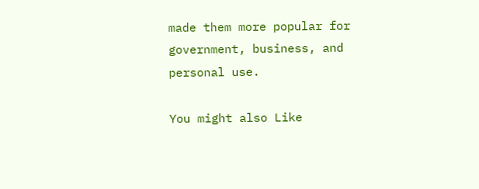made them more popular for government, business, and personal use.

You might also Like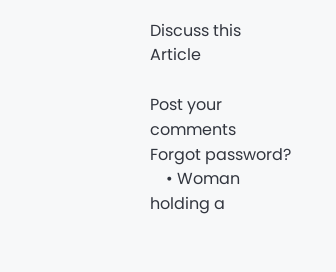Discuss this Article

Post your comments
Forgot password?
    • Woman holding a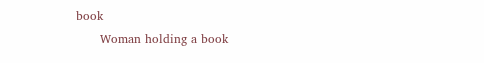book
      Woman holding a book